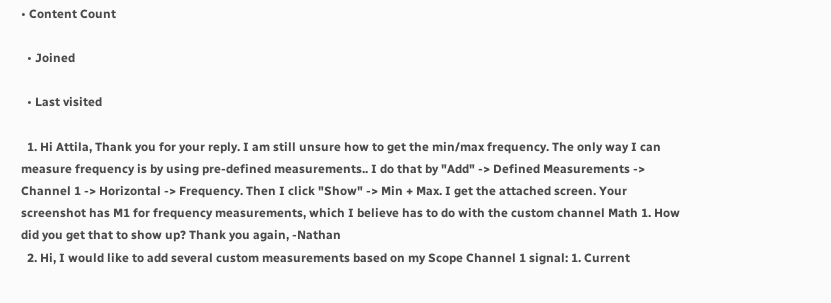• Content Count

  • Joined

  • Last visited

  1. Hi Attila, Thank you for your reply. I am still unsure how to get the min/max frequency. The only way I can measure frequency is by using pre-defined measurements.. I do that by "Add" -> Defined Measurements -> Channel 1 -> Horizontal -> Frequency. Then I click "Show" -> Min + Max. I get the attached screen. Your screenshot has M1 for frequency measurements, which I believe has to do with the custom channel Math 1. How did you get that to show up? Thank you again, -Nathan
  2. Hi, I would like to add several custom measurements based on my Scope Channel 1 signal: 1. Current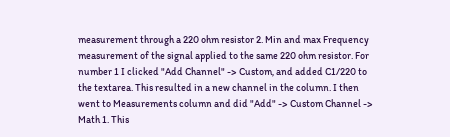measurement through a 220 ohm resistor 2. Min and max Frequency measurement of the signal applied to the same 220 ohm resistor. For number 1 I clicked "Add Channel" -> Custom, and added C1/220 to the textarea. This resulted in a new channel in the column. I then went to Measurements column and did "Add" -> Custom Channel -> Math 1. This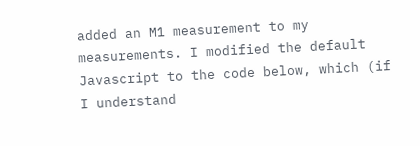added an M1 measurement to my measurements. I modified the default Javascript to the code below, which (if I understand